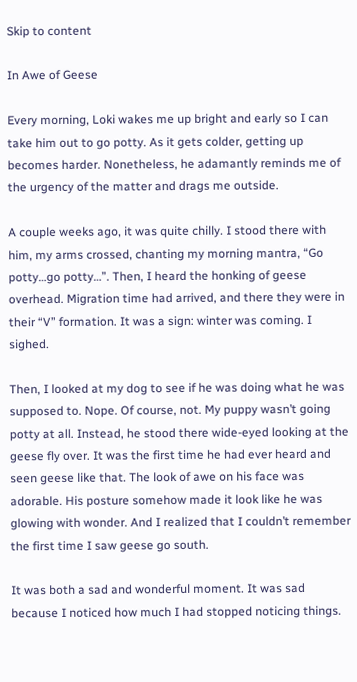Skip to content

In Awe of Geese

Every morning, Loki wakes me up bright and early so I can take him out to go potty. As it gets colder, getting up becomes harder. Nonetheless, he adamantly reminds me of the urgency of the matter and drags me outside.

A couple weeks ago, it was quite chilly. I stood there with him, my arms crossed, chanting my morning mantra, “Go potty…go potty…”. Then, I heard the honking of geese overhead. Migration time had arrived, and there they were in their “V” formation. It was a sign: winter was coming. I sighed.

Then, I looked at my dog to see if he was doing what he was supposed to. Nope. Of course, not. My puppy wasn’t going potty at all. Instead, he stood there wide-eyed looking at the geese fly over. It was the first time he had ever heard and seen geese like that. The look of awe on his face was adorable. His posture somehow made it look like he was glowing with wonder. And I realized that I couldn’t remember the first time I saw geese go south.

It was both a sad and wonderful moment. It was sad because I noticed how much I had stopped noticing things.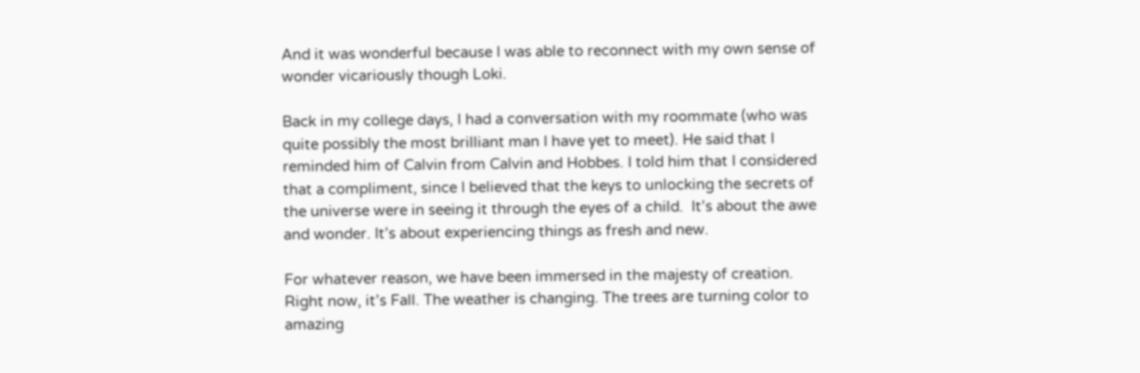And it was wonderful because I was able to reconnect with my own sense of wonder vicariously though Loki.

Back in my college days, I had a conversation with my roommate (who was quite possibly the most brilliant man I have yet to meet). He said that I reminded him of Calvin from Calvin and Hobbes. I told him that I considered that a compliment, since I believed that the keys to unlocking the secrets of the universe were in seeing it through the eyes of a child.  It’s about the awe and wonder. It’s about experiencing things as fresh and new.

For whatever reason, we have been immersed in the majesty of creation. Right now, it’s Fall. The weather is changing. The trees are turning color to amazing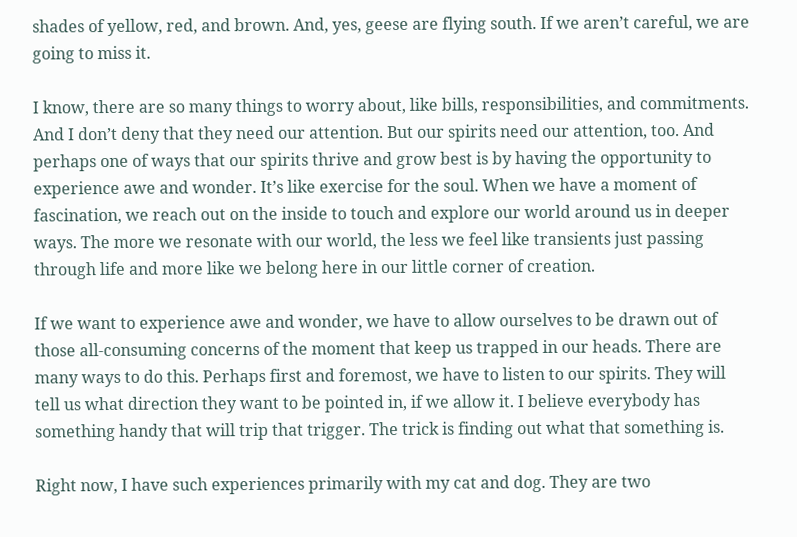shades of yellow, red, and brown. And, yes, geese are flying south. If we aren’t careful, we are going to miss it.

I know, there are so many things to worry about, like bills, responsibilities, and commitments. And I don’t deny that they need our attention. But our spirits need our attention, too. And perhaps one of ways that our spirits thrive and grow best is by having the opportunity to experience awe and wonder. It’s like exercise for the soul. When we have a moment of fascination, we reach out on the inside to touch and explore our world around us in deeper ways. The more we resonate with our world, the less we feel like transients just passing through life and more like we belong here in our little corner of creation.

If we want to experience awe and wonder, we have to allow ourselves to be drawn out of those all-consuming concerns of the moment that keep us trapped in our heads. There are many ways to do this. Perhaps first and foremost, we have to listen to our spirits. They will tell us what direction they want to be pointed in, if we allow it. I believe everybody has something handy that will trip that trigger. The trick is finding out what that something is.

Right now, I have such experiences primarily with my cat and dog. They are two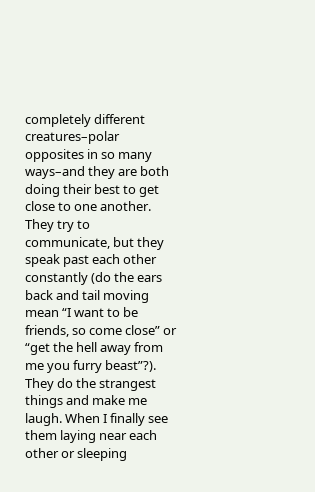completely different creatures–polar opposites in so many ways–and they are both doing their best to get close to one another. They try to communicate, but they speak past each other constantly (do the ears back and tail moving mean “I want to be friends, so come close” or “get the hell away from me you furry beast”?). They do the strangest things and make me laugh. When I finally see them laying near each other or sleeping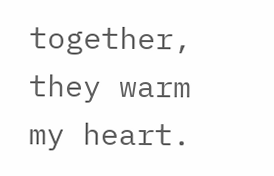together, they warm my heart.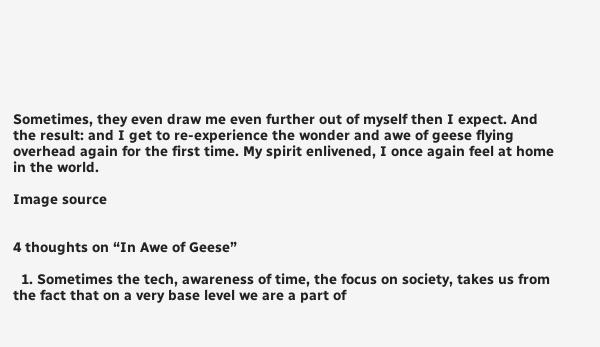Sometimes, they even draw me even further out of myself then I expect. And the result: and I get to re-experience the wonder and awe of geese flying overhead again for the first time. My spirit enlivened, I once again feel at home in the world.

Image source


4 thoughts on “In Awe of Geese”

  1. Sometimes the tech, awareness of time, the focus on society, takes us from the fact that on a very base level we are a part of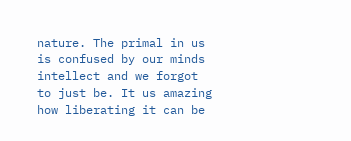nature. The primal in us is confused by our minds intellect and we forgot to just be. It us amazing how liberating it can be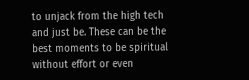to unjack from the high tech and just be. These can be the best moments to be spiritual without effort or even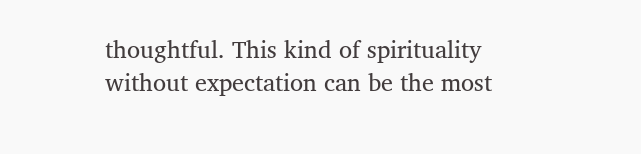thoughtful. This kind of spirituality without expectation can be the most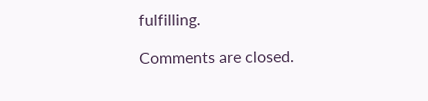fulfilling.

Comments are closed.